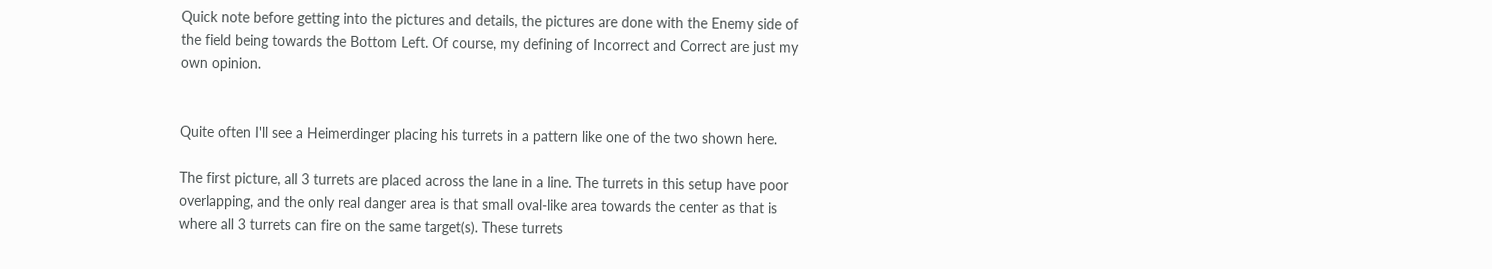Quick note before getting into the pictures and details, the pictures are done with the Enemy side of the field being towards the Bottom Left. Of course, my defining of Incorrect and Correct are just my own opinion.


Quite often I'll see a Heimerdinger placing his turrets in a pattern like one of the two shown here.

The first picture, all 3 turrets are placed across the lane in a line. The turrets in this setup have poor overlapping, and the only real danger area is that small oval-like area towards the center as that is where all 3 turrets can fire on the same target(s). These turrets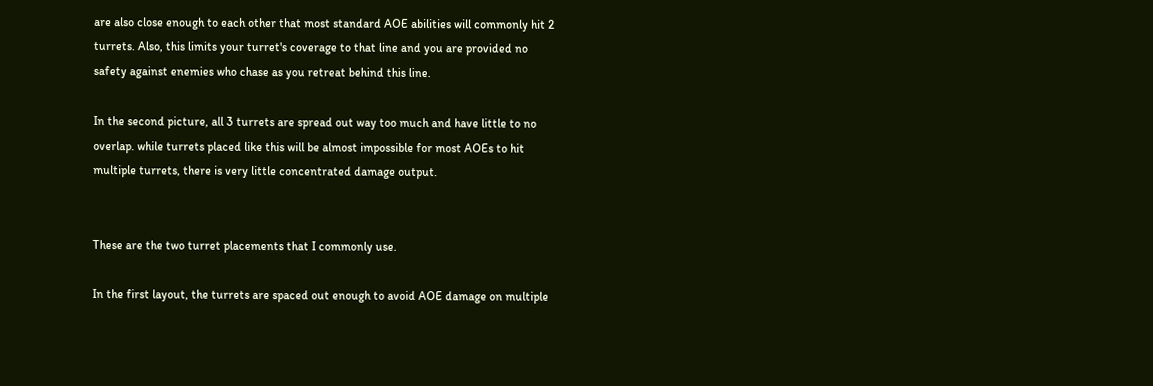are also close enough to each other that most standard AOE abilities will commonly hit 2 turrets. Also, this limits your turret's coverage to that line and you are provided no safety against enemies who chase as you retreat behind this line.

In the second picture, all 3 turrets are spread out way too much and have little to no overlap. while turrets placed like this will be almost impossible for most AOEs to hit multiple turrets, there is very little concentrated damage output.


These are the two turret placements that I commonly use.

In the first layout, the turrets are spaced out enough to avoid AOE damage on multiple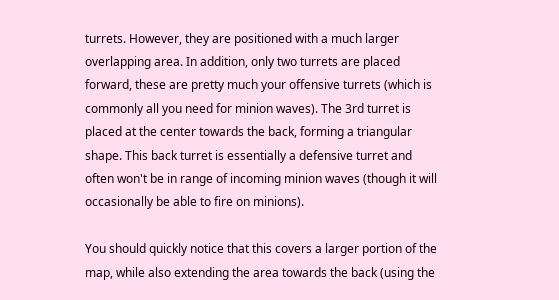turrets. However, they are positioned with a much larger overlapping area. In addition, only two turrets are placed forward, these are pretty much your offensive turrets (which is commonly all you need for minion waves). The 3rd turret is placed at the center towards the back, forming a triangular shape. This back turret is essentially a defensive turret and often won't be in range of incoming minion waves (though it will occasionally be able to fire on minions).

You should quickly notice that this covers a larger portion of the map, while also extending the area towards the back (using the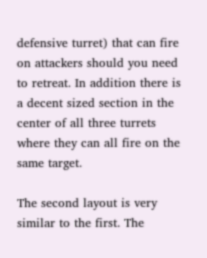defensive turret) that can fire on attackers should you need to retreat. In addition there is a decent sized section in the center of all three turrets where they can all fire on the same target.

The second layout is very similar to the first. The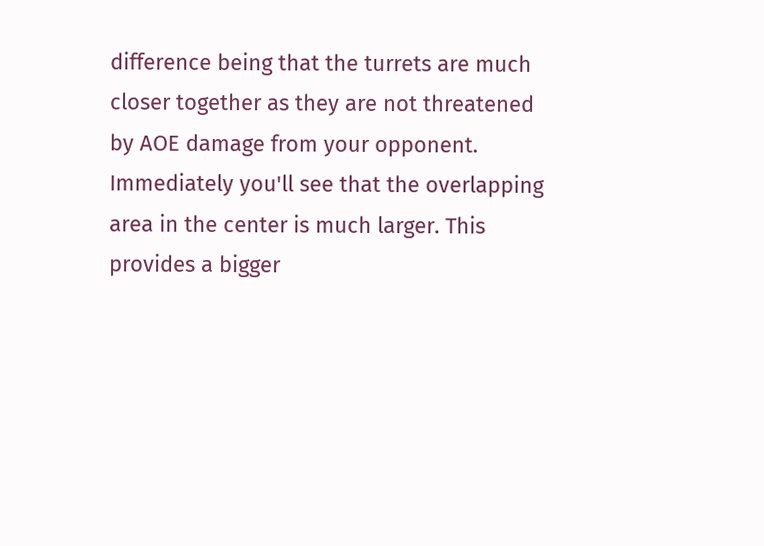difference being that the turrets are much closer together as they are not threatened by AOE damage from your opponent. Immediately you'll see that the overlapping area in the center is much larger. This provides a bigger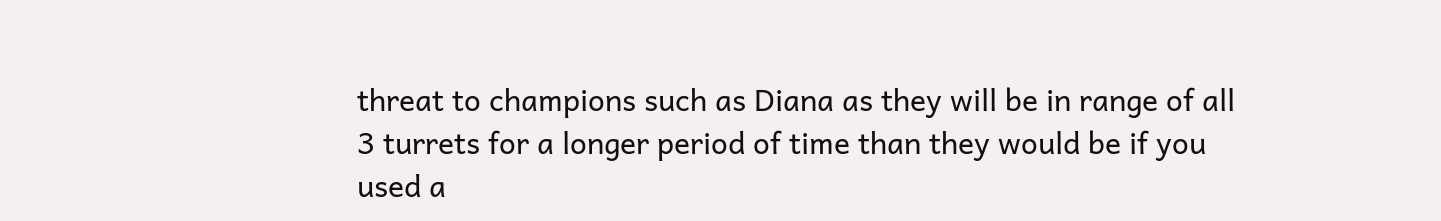threat to champions such as Diana as they will be in range of all 3 turrets for a longer period of time than they would be if you used a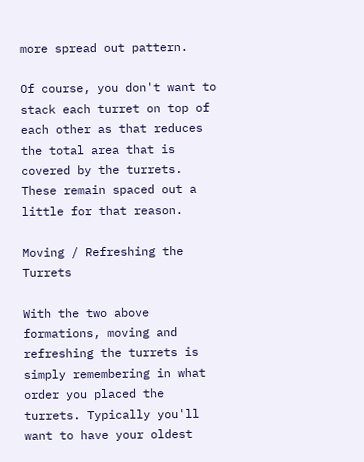more spread out pattern.

Of course, you don't want to stack each turret on top of each other as that reduces the total area that is covered by the turrets. These remain spaced out a little for that reason.

Moving / Refreshing the Turrets

With the two above formations, moving and refreshing the turrets is simply remembering in what order you placed the turrets. Typically you'll want to have your oldest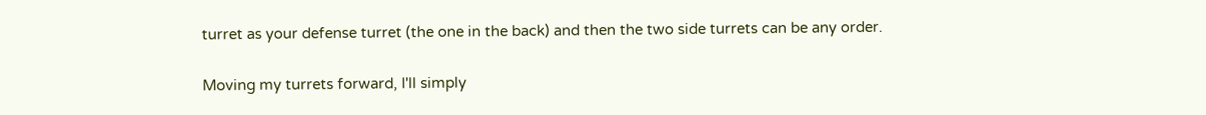turret as your defense turret (the one in the back) and then the two side turrets can be any order.

Moving my turrets forward, I'll simply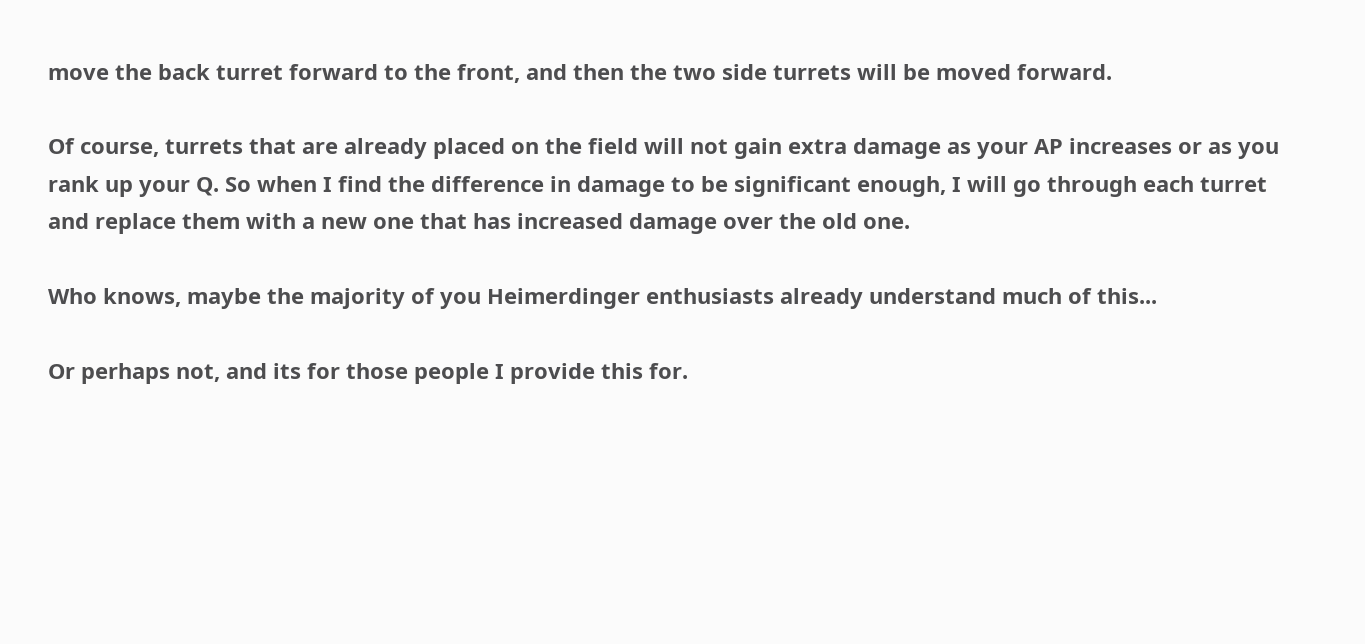move the back turret forward to the front, and then the two side turrets will be moved forward.

Of course, turrets that are already placed on the field will not gain extra damage as your AP increases or as you rank up your Q. So when I find the difference in damage to be significant enough, I will go through each turret and replace them with a new one that has increased damage over the old one.

Who knows, maybe the majority of you Heimerdinger enthusiasts already understand much of this...

Or perhaps not, and its for those people I provide this for.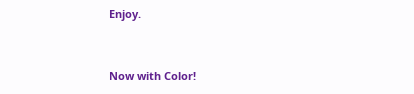Enjoy.


Now with Color!